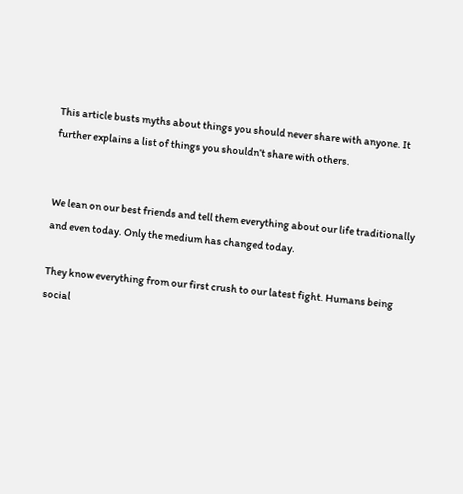This article busts myths about things you should never share with anyone. It further explains a list of things you shouldn’t share with others.


We lean on our best friends and tell them everything about our life traditionally and even today. Only the medium has changed today.

They know everything from our first crush to our latest fight. Humans being social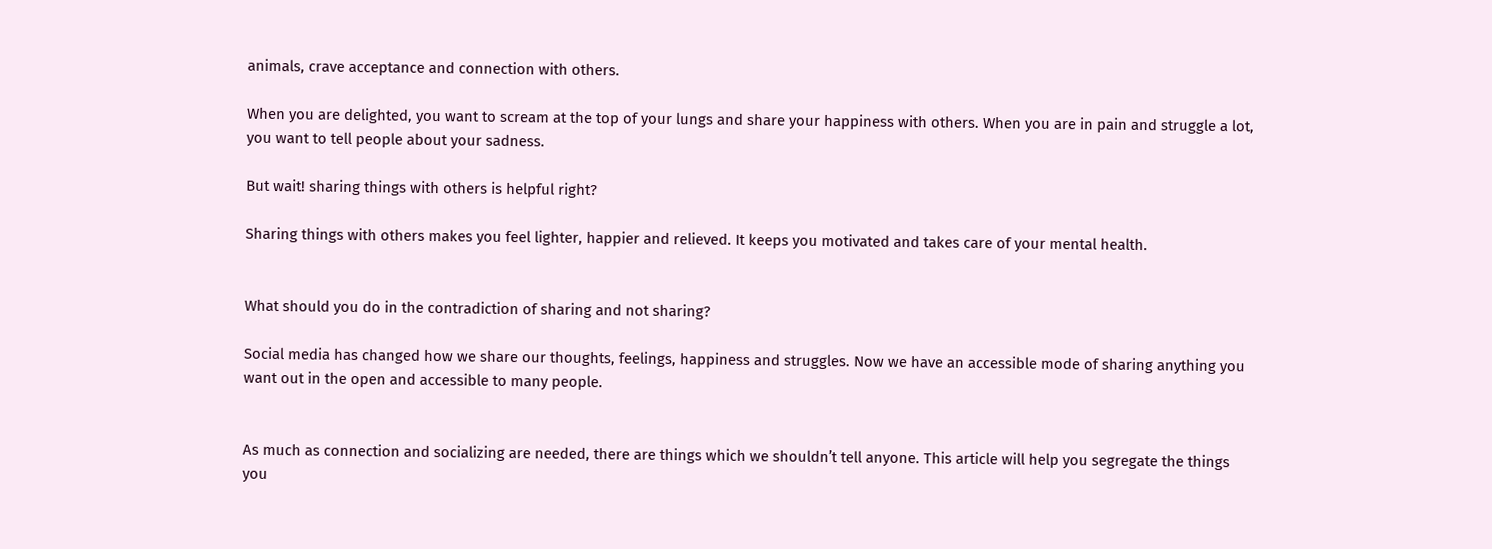animals, crave acceptance and connection with others.

When you are delighted, you want to scream at the top of your lungs and share your happiness with others. When you are in pain and struggle a lot, you want to tell people about your sadness.

But wait! sharing things with others is helpful right?

Sharing things with others makes you feel lighter, happier and relieved. It keeps you motivated and takes care of your mental health.


What should you do in the contradiction of sharing and not sharing?

Social media has changed how we share our thoughts, feelings, happiness and struggles. Now we have an accessible mode of sharing anything you want out in the open and accessible to many people.


As much as connection and socializing are needed, there are things which we shouldn’t tell anyone. This article will help you segregate the things you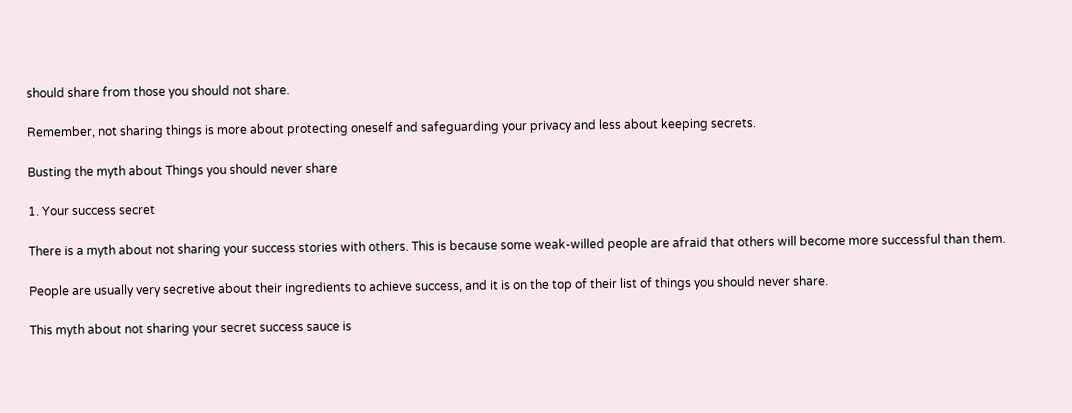should share from those you should not share.

Remember, not sharing things is more about protecting oneself and safeguarding your privacy and less about keeping secrets.

Busting the myth about Things you should never share

1. Your success secret

There is a myth about not sharing your success stories with others. This is because some weak-willed people are afraid that others will become more successful than them.

People are usually very secretive about their ingredients to achieve success, and it is on the top of their list of things you should never share.

This myth about not sharing your secret success sauce is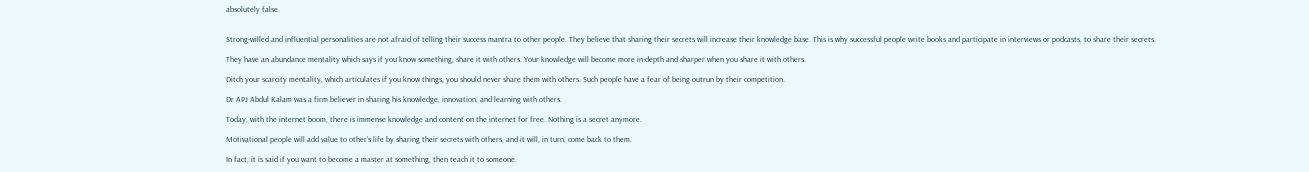absolutely false.


Strong-willed and influential personalities are not afraid of telling their success mantra to other people. They believe that sharing their secrets will increase their knowledge base. This is why successful people write books and participate in interviews or podcasts, to share their secrets.

They have an abundance mentality which says if you know something, share it with others. Your knowledge will become more in-depth and sharper when you share it with others.

Ditch your scarcity mentality, which articulates if you know things, you should never share them with others. Such people have a fear of being outrun by their competition.

Dr APJ Abdul Kalam was a firm believer in sharing his knowledge, innovation, and learning with others.

Today, with the internet boom, there is immense knowledge and content on the internet for free. Nothing is a secret anymore.

Motivational people will add value to other’s life by sharing their secrets with others, and it will, in turn, come back to them.

In fact, it is said if you want to become a master at something, then teach it to someone.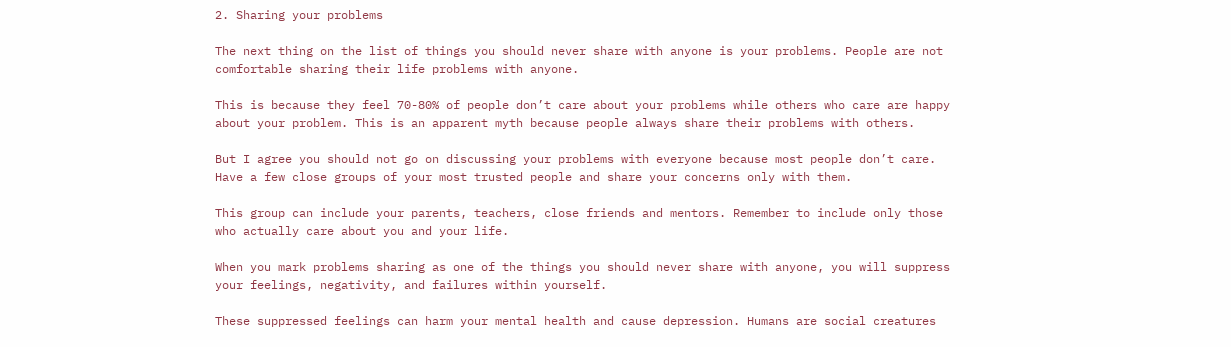2. Sharing your problems

The next thing on the list of things you should never share with anyone is your problems. People are not comfortable sharing their life problems with anyone.

This is because they feel 70-80% of people don’t care about your problems while others who care are happy about your problem. This is an apparent myth because people always share their problems with others.

But I agree you should not go on discussing your problems with everyone because most people don’t care. Have a few close groups of your most trusted people and share your concerns only with them.

This group can include your parents, teachers, close friends and mentors. Remember to include only those who actually care about you and your life.

When you mark problems sharing as one of the things you should never share with anyone, you will suppress your feelings, negativity, and failures within yourself.

These suppressed feelings can harm your mental health and cause depression. Humans are social creatures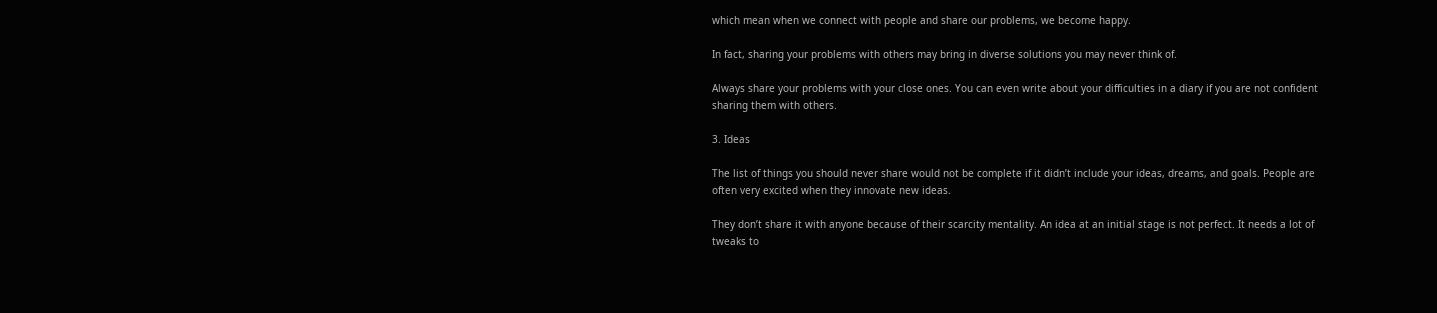which mean when we connect with people and share our problems, we become happy.

In fact, sharing your problems with others may bring in diverse solutions you may never think of.

Always share your problems with your close ones. You can even write about your difficulties in a diary if you are not confident sharing them with others.

3. Ideas

The list of things you should never share would not be complete if it didn’t include your ideas, dreams, and goals. People are often very excited when they innovate new ideas.

They don’t share it with anyone because of their scarcity mentality. An idea at an initial stage is not perfect. It needs a lot of tweaks to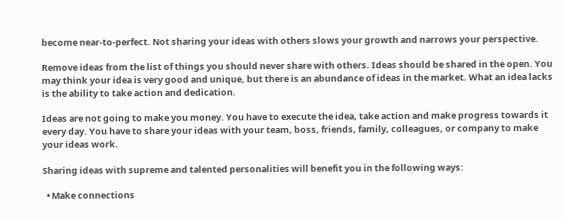become near-to-perfect. Not sharing your ideas with others slows your growth and narrows your perspective.

Remove ideas from the list of things you should never share with others. Ideas should be shared in the open. You may think your idea is very good and unique, but there is an abundance of ideas in the market. What an idea lacks is the ability to take action and dedication.

Ideas are not going to make you money. You have to execute the idea, take action and make progress towards it every day. You have to share your ideas with your team, boss, friends, family, colleagues, or company to make your ideas work.

Sharing ideas with supreme and talented personalities will benefit you in the following ways:

  • Make connections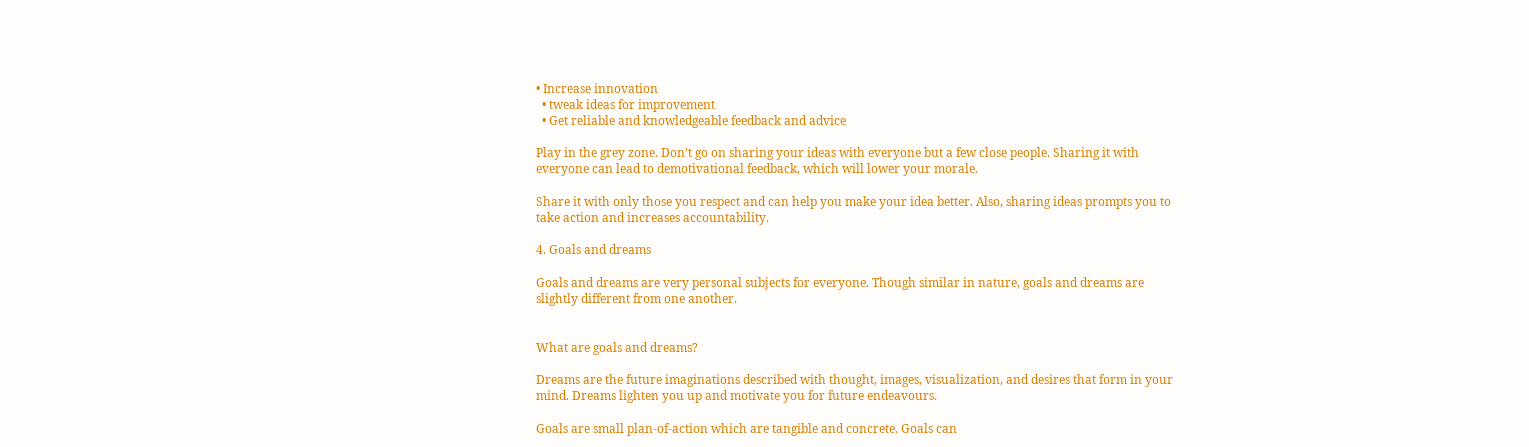• Increase innovation
  • tweak ideas for improvement
  • Get reliable and knowledgeable feedback and advice

Play in the grey zone. Don’t go on sharing your ideas with everyone but a few close people. Sharing it with everyone can lead to demotivational feedback, which will lower your morale.

Share it with only those you respect and can help you make your idea better. Also, sharing ideas prompts you to take action and increases accountability.

4. Goals and dreams

Goals and dreams are very personal subjects for everyone. Though similar in nature, goals and dreams are slightly different from one another.


What are goals and dreams?

Dreams are the future imaginations described with thought, images, visualization, and desires that form in your mind. Dreams lighten you up and motivate you for future endeavours.

Goals are small plan-of-action which are tangible and concrete. Goals can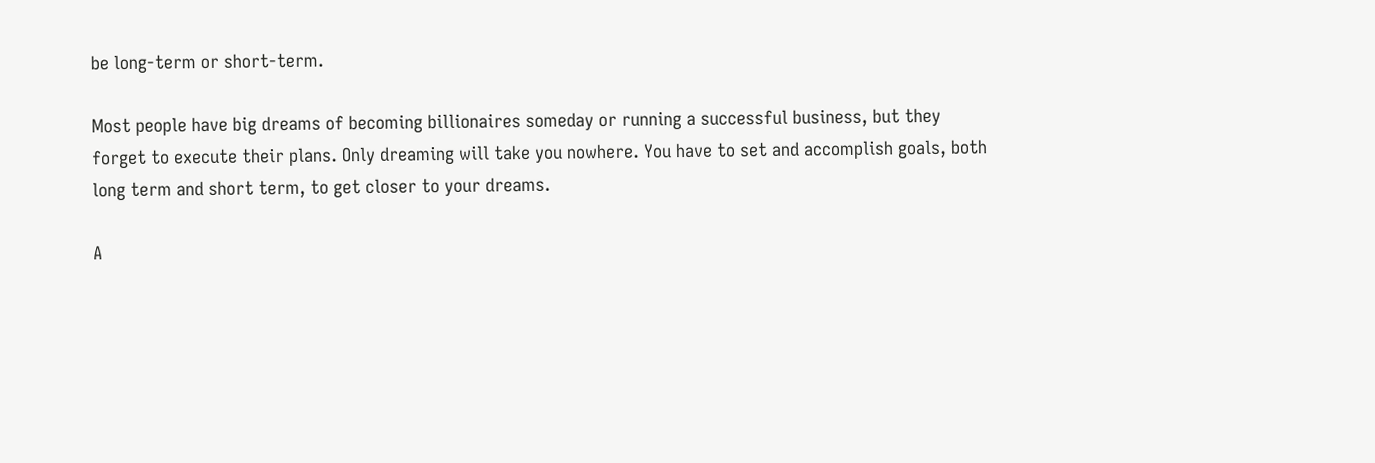be long-term or short-term.

Most people have big dreams of becoming billionaires someday or running a successful business, but they forget to execute their plans. Only dreaming will take you nowhere. You have to set and accomplish goals, both long term and short term, to get closer to your dreams.

A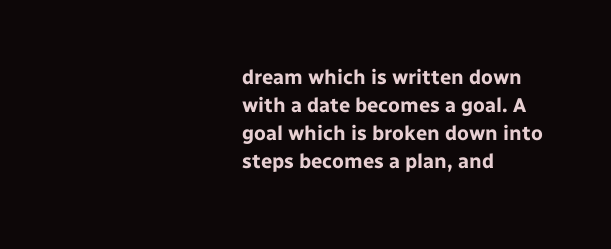dream which is written down with a date becomes a goal. A goal which is broken down into steps becomes a plan, and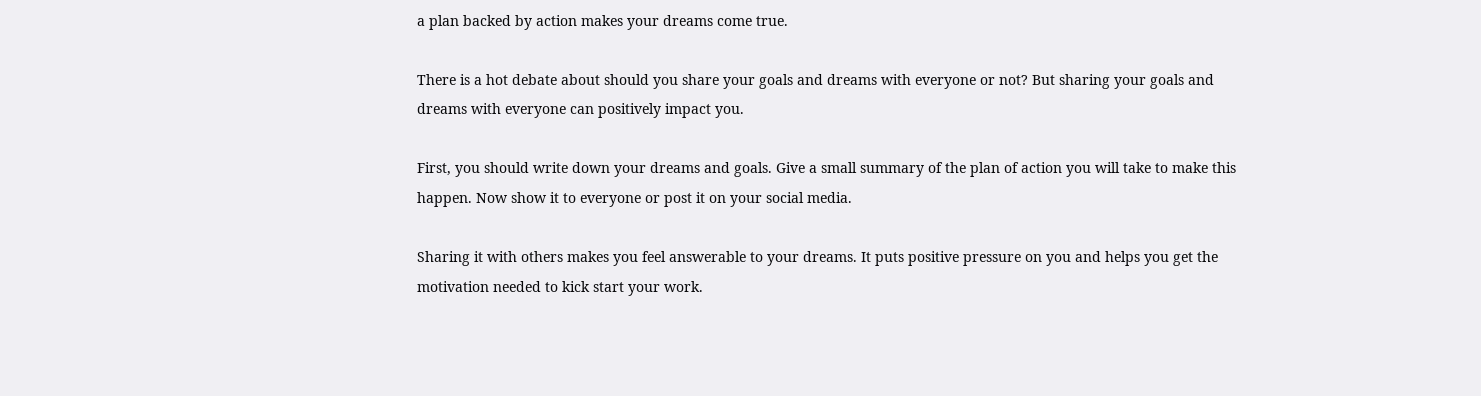a plan backed by action makes your dreams come true.

There is a hot debate about should you share your goals and dreams with everyone or not? But sharing your goals and dreams with everyone can positively impact you.

First, you should write down your dreams and goals. Give a small summary of the plan of action you will take to make this happen. Now show it to everyone or post it on your social media.

Sharing it with others makes you feel answerable to your dreams. It puts positive pressure on you and helps you get the motivation needed to kick start your work.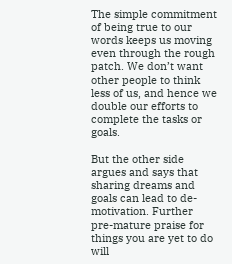The simple commitment of being true to our words keeps us moving even through the rough patch. We don’t want other people to think less of us, and hence we double our efforts to complete the tasks or goals.

But the other side argues and says that sharing dreams and goals can lead to de-motivation. Further pre-mature praise for things you are yet to do will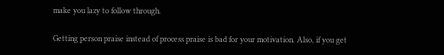make you lazy to follow through.

Getting person praise instead of process praise is bad for your motivation. Also, if you get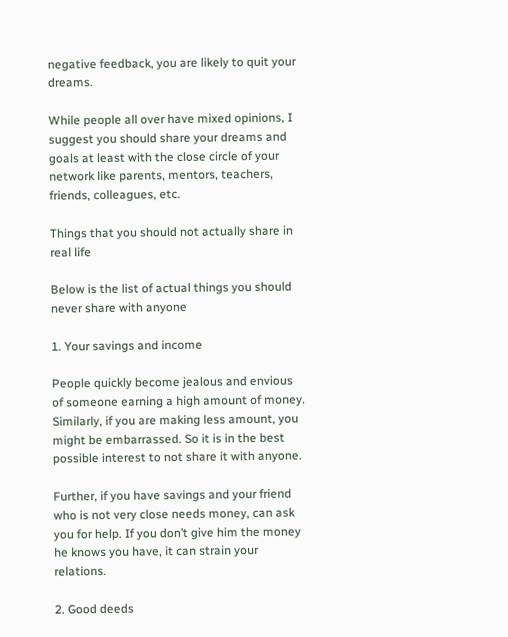negative feedback, you are likely to quit your dreams.

While people all over have mixed opinions, I suggest you should share your dreams and goals at least with the close circle of your network like parents, mentors, teachers, friends, colleagues, etc.

Things that you should not actually share in real life

Below is the list of actual things you should never share with anyone

1. Your savings and income

People quickly become jealous and envious of someone earning a high amount of money. Similarly, if you are making less amount, you might be embarrassed. So it is in the best possible interest to not share it with anyone.

Further, if you have savings and your friend who is not very close needs money, can ask you for help. If you don’t give him the money he knows you have, it can strain your relations.

2. Good deeds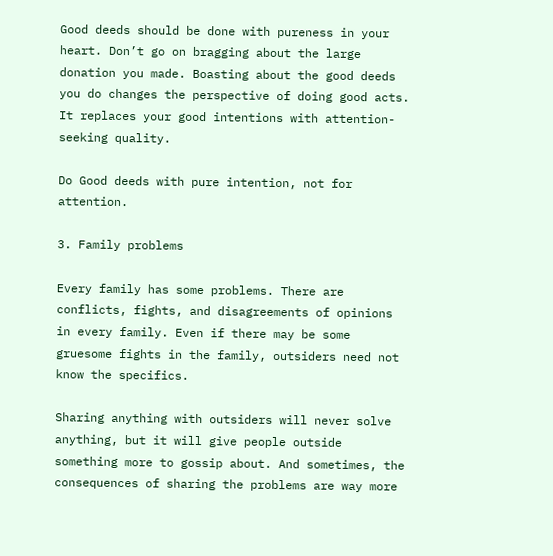Good deeds should be done with pureness in your heart. Don’t go on bragging about the large donation you made. Boasting about the good deeds you do changes the perspective of doing good acts. It replaces your good intentions with attention-seeking quality.

Do Good deeds with pure intention, not for attention.

3. Family problems

Every family has some problems. There are conflicts, fights, and disagreements of opinions in every family. Even if there may be some gruesome fights in the family, outsiders need not know the specifics.

Sharing anything with outsiders will never solve anything, but it will give people outside something more to gossip about. And sometimes, the consequences of sharing the problems are way more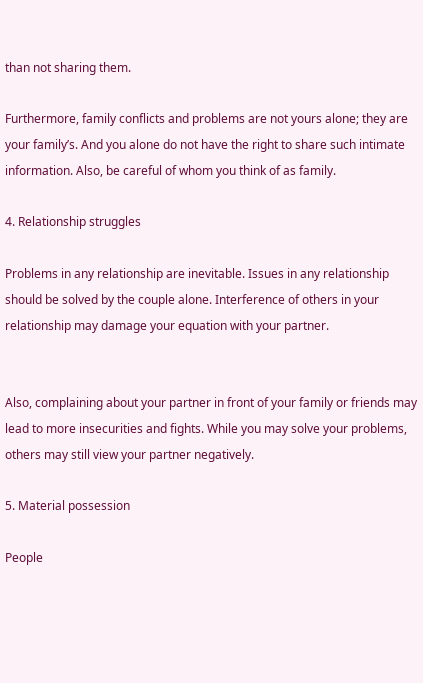than not sharing them.

Furthermore, family conflicts and problems are not yours alone; they are your family’s. And you alone do not have the right to share such intimate information. Also, be careful of whom you think of as family.

4. Relationship struggles

Problems in any relationship are inevitable. Issues in any relationship should be solved by the couple alone. Interference of others in your relationship may damage your equation with your partner.


Also, complaining about your partner in front of your family or friends may lead to more insecurities and fights. While you may solve your problems, others may still view your partner negatively.

5. Material possession

People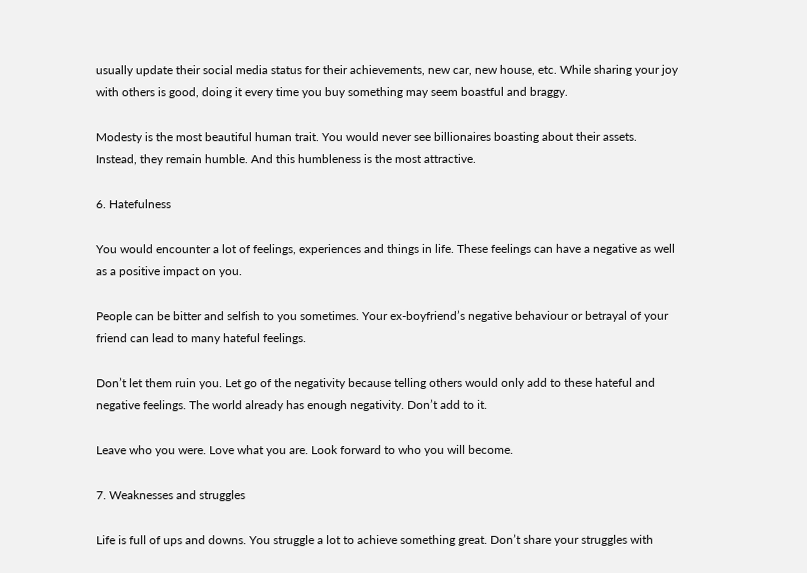usually update their social media status for their achievements, new car, new house, etc. While sharing your joy with others is good, doing it every time you buy something may seem boastful and braggy.

Modesty is the most beautiful human trait. You would never see billionaires boasting about their assets. Instead, they remain humble. And this humbleness is the most attractive.

6. Hatefulness

You would encounter a lot of feelings, experiences and things in life. These feelings can have a negative as well as a positive impact on you.

People can be bitter and selfish to you sometimes. Your ex-boyfriend’s negative behaviour or betrayal of your friend can lead to many hateful feelings.

Don’t let them ruin you. Let go of the negativity because telling others would only add to these hateful and negative feelings. The world already has enough negativity. Don’t add to it.

Leave who you were. Love what you are. Look forward to who you will become.

7. Weaknesses and struggles

Life is full of ups and downs. You struggle a lot to achieve something great. Don’t share your struggles with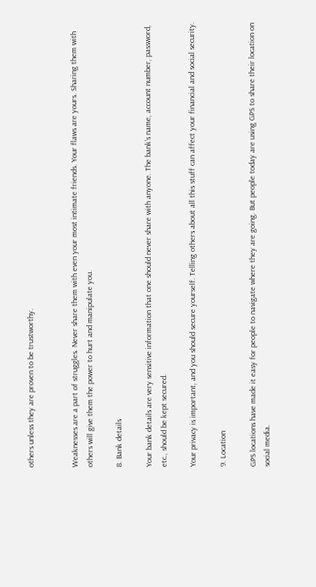others unless they are proven to be trustworthy.


Weaknesses are a part of struggles. Never share them with even your most intimate friends. Your flaws are yours. Sharing them with others will give them the power to hurt and manipulate you.

8. Bank details

Your bank details are very sensitive information that one should never share with anyone. The bank’s name, account number, password, etc., should be kept secured.

Your privacy is important, and you should secure yourself. Telling others about all this stuff can affect your financial and social security.

9. Location

GPS locations have made it easy for people to navigate where they are going. But people today are using GPS to share their location on social media.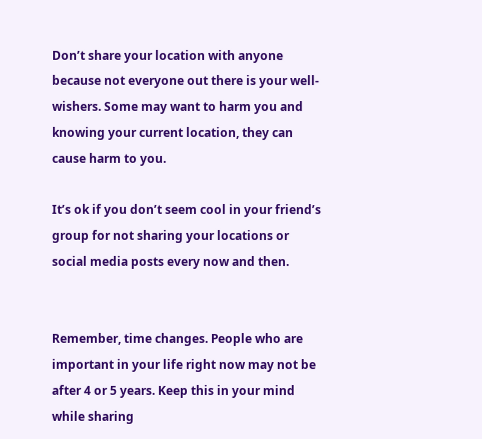Don’t share your location with anyone because not everyone out there is your well-wishers. Some may want to harm you and knowing your current location, they can cause harm to you.

It’s ok if you don’t seem cool in your friend’s group for not sharing your locations or social media posts every now and then.


Remember, time changes. People who are important in your life right now may not be after 4 or 5 years. Keep this in your mind while sharing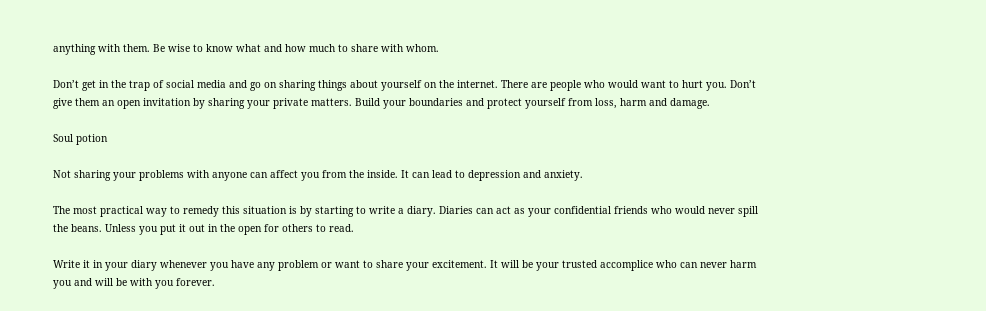anything with them. Be wise to know what and how much to share with whom.

Don’t get in the trap of social media and go on sharing things about yourself on the internet. There are people who would want to hurt you. Don’t give them an open invitation by sharing your private matters. Build your boundaries and protect yourself from loss, harm and damage.

Soul potion

Not sharing your problems with anyone can affect you from the inside. It can lead to depression and anxiety.

The most practical way to remedy this situation is by starting to write a diary. Diaries can act as your confidential friends who would never spill the beans. Unless you put it out in the open for others to read.

Write it in your diary whenever you have any problem or want to share your excitement. It will be your trusted accomplice who can never harm you and will be with you forever.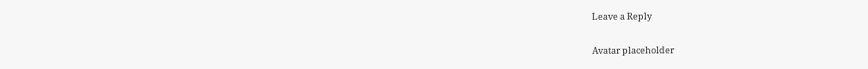Leave a Reply

Avatar placeholder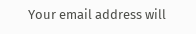Your email address will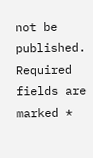not be published. Required fields are marked *